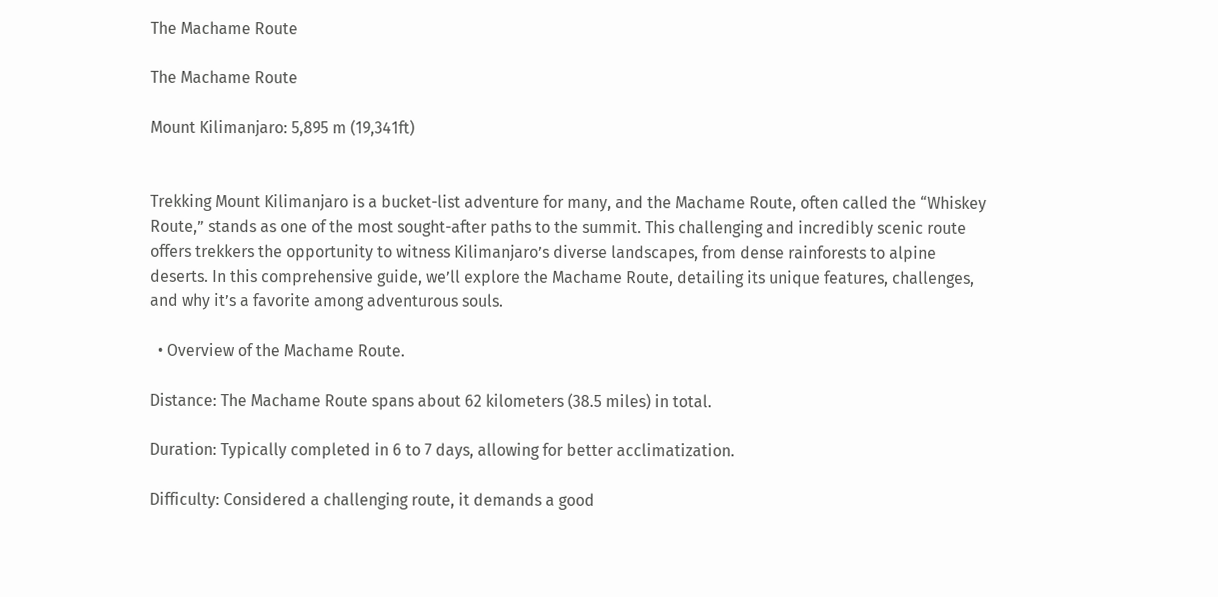The Machame Route

The Machame Route

Mount Kilimanjaro: 5,895 m (19,341ft)


Trekking Mount Kilimanjaro is a bucket-list adventure for many, and the Machame Route, often called the “Whiskey Route,” stands as one of the most sought-after paths to the summit. This challenging and incredibly scenic route offers trekkers the opportunity to witness Kilimanjaro’s diverse landscapes, from dense rainforests to alpine deserts. In this comprehensive guide, we’ll explore the Machame Route, detailing its unique features, challenges, and why it’s a favorite among adventurous souls.

  • Overview of the Machame Route.

Distance: The Machame Route spans about 62 kilometers (38.5 miles) in total.

Duration: Typically completed in 6 to 7 days, allowing for better acclimatization.

Difficulty: Considered a challenging route, it demands a good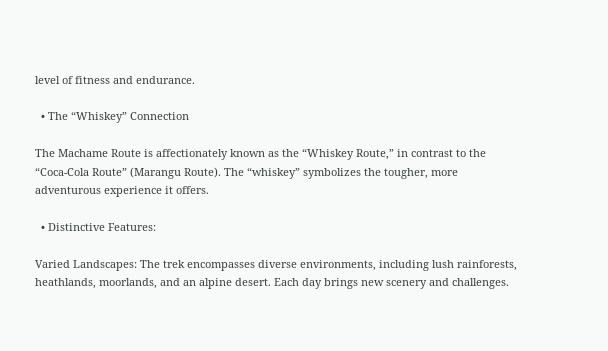level of fitness and endurance.

  • The “Whiskey” Connection

The Machame Route is affectionately known as the “Whiskey Route,” in contrast to the “Coca-Cola Route” (Marangu Route). The “whiskey” symbolizes the tougher, more adventurous experience it offers.

  • Distinctive Features:

Varied Landscapes: The trek encompasses diverse environments, including lush rainforests, heathlands, moorlands, and an alpine desert. Each day brings new scenery and challenges.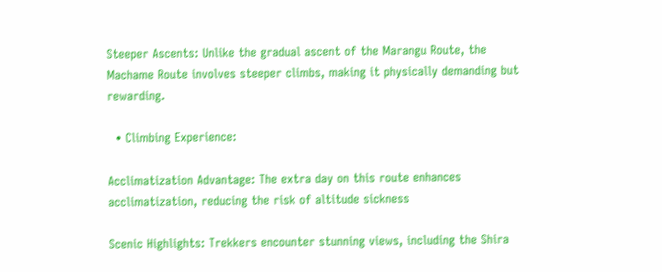Steeper Ascents: Unlike the gradual ascent of the Marangu Route, the Machame Route involves steeper climbs, making it physically demanding but rewarding.

  • Climbing Experience:

Acclimatization Advantage: The extra day on this route enhances acclimatization, reducing the risk of altitude sickness

Scenic Highlights: Trekkers encounter stunning views, including the Shira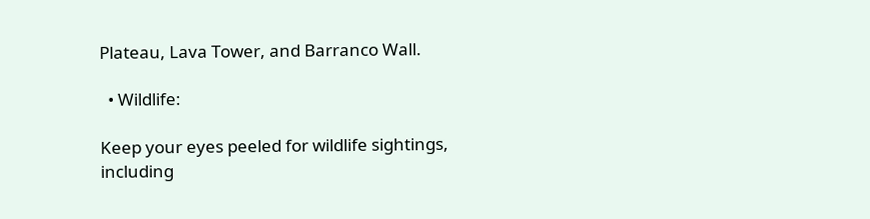Plateau, Lava Tower, and Barranco Wall.

  • Wildlife:

Keep your eyes peeled for wildlife sightings, including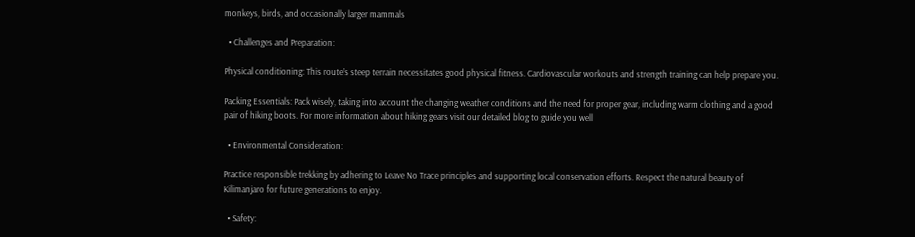monkeys, birds, and occasionally larger mammals

  • Challenges and Preparation:

Physical conditioning: This route’s steep terrain necessitates good physical fitness. Cardiovascular workouts and strength training can help prepare you.

Packing Essentials: Pack wisely, taking into account the changing weather conditions and the need for proper gear, including warm clothing and a good pair of hiking boots. For more information about hiking gears visit our detailed blog to guide you well

  • Environmental Consideration:

Practice responsible trekking by adhering to Leave No Trace principles and supporting local conservation efforts. Respect the natural beauty of Kilimanjaro for future generations to enjoy.

  • Safety: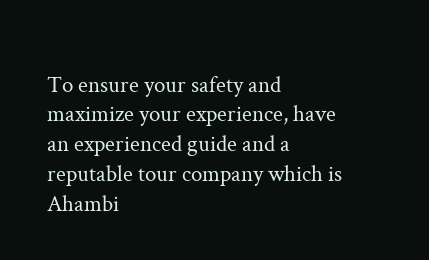To ensure your safety and maximize your experience, have an experienced guide and a reputable tour company which is Ahambi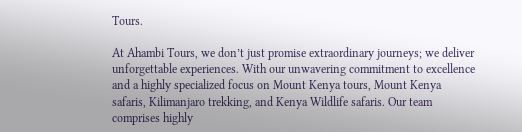Tours.

At Ahambi Tours, we don’t just promise extraordinary journeys; we deliver unforgettable experiences. With our unwavering commitment to excellence and a highly specialized focus on Mount Kenya tours, Mount Kenya safaris, Kilimanjaro trekking, and Kenya Wildlife safaris. Our team comprises highly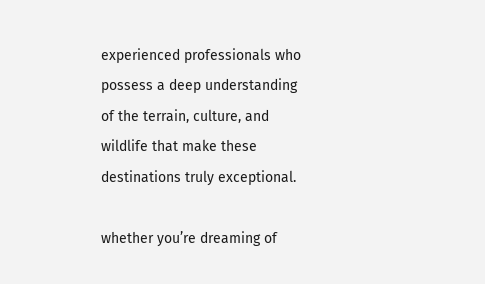experienced professionals who possess a deep understanding of the terrain, culture, and wildlife that make these destinations truly exceptional.

whether you’re dreaming of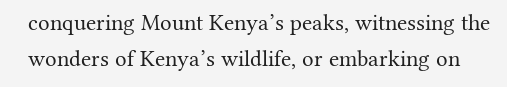conquering Mount Kenya’s peaks, witnessing the wonders of Kenya’s wildlife, or embarking on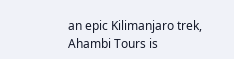an epic Kilimanjaro trek, Ahambi Tours is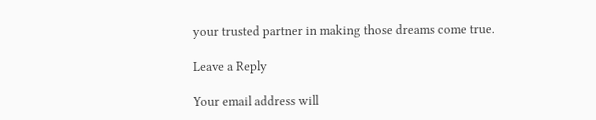your trusted partner in making those dreams come true.

Leave a Reply

Your email address will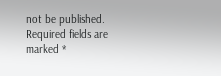not be published. Required fields are marked *